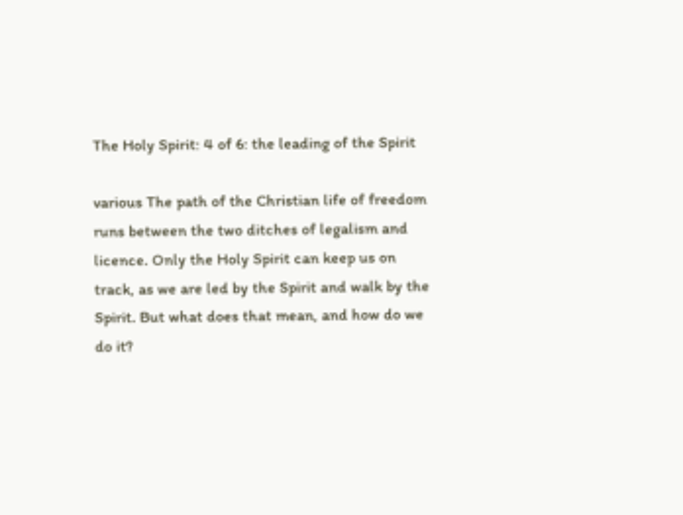The Holy Spirit: 4 of 6: the leading of the Spirit

various The path of the Christian life of freedom runs between the two ditches of legalism and licence. Only the Holy Spirit can keep us on track, as we are led by the Spirit and walk by the Spirit. But what does that mean, and how do we do it?